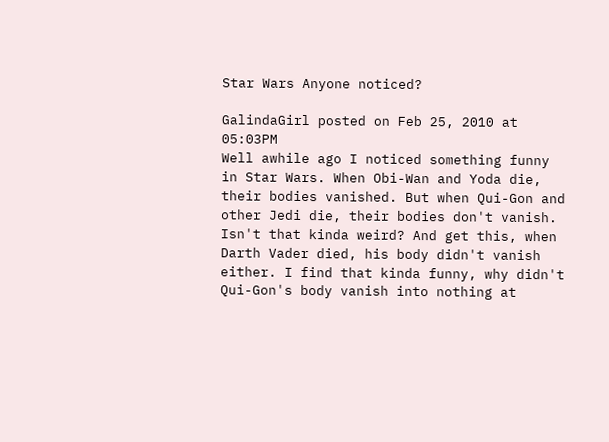Star Wars Anyone noticed?

GalindaGirl posted on Feb 25, 2010 at 05:03PM
Well awhile ago I noticed something funny in Star Wars. When Obi-Wan and Yoda die, their bodies vanished. But when Qui-Gon and other Jedi die, their bodies don't vanish. Isn't that kinda weird? And get this, when Darth Vader died, his body didn't vanish either. I find that kinda funny, why didn't Qui-Gon's body vanish into nothing at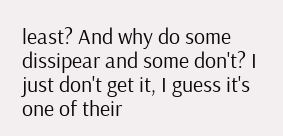least? And why do some dissipear and some don't? I just don't get it, I guess it's one of their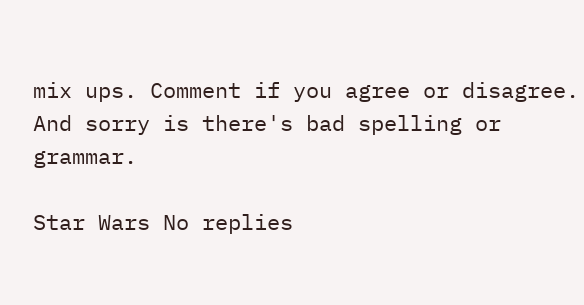mix ups. Comment if you agree or disagree. And sorry is there's bad spelling or grammar.

Star Wars No replies